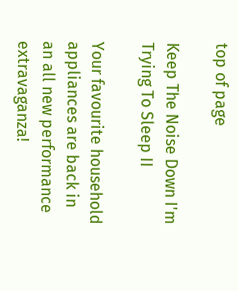top of page

Keep The Noise Down I'm Trying To Sleep II

Your favourite household appliances are back in an all new performance extravaganza!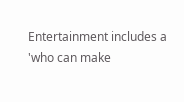Entertainment includes a 'who can make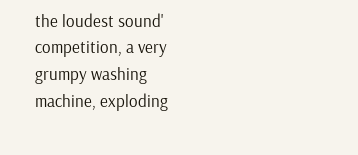the loudest sound' competition, a very grumpy washing machine, exploding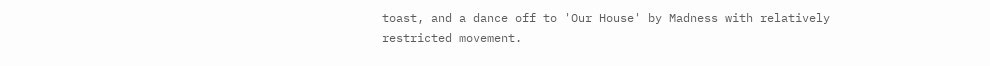toast, and a dance off to 'Our House' by Madness with relatively restricted movement.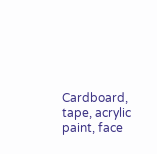Cardboard, tape, acrylic paint, face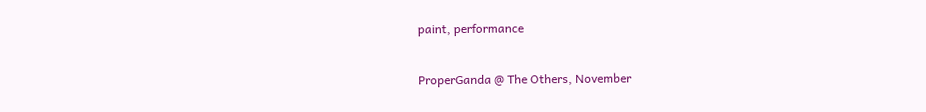paint, performance

ProperGanda @ The Others, November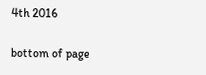4th 2016

bottom of page